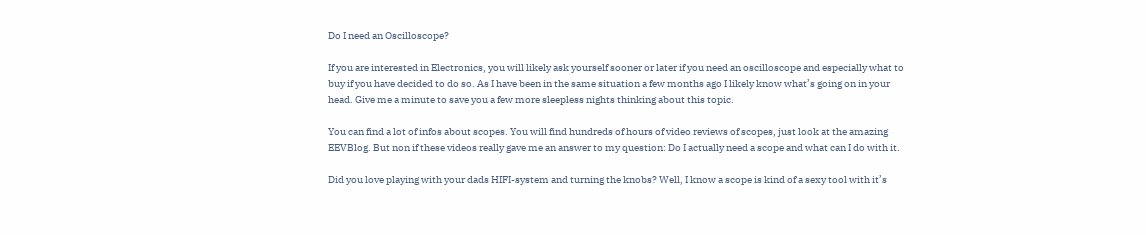Do I need an Oscilloscope?

If you are interested in Electronics, you will likely ask yourself sooner or later if you need an oscilloscope and especially what to buy if you have decided to do so. As I have been in the same situation a few months ago I likely know what’s going on in your head. Give me a minute to save you a few more sleepless nights thinking about this topic.

You can find a lot of infos about scopes. You will find hundreds of hours of video reviews of scopes, just look at the amazing EEVBlog. But non if these videos really gave me an answer to my question: Do I actually need a scope and what can I do with it.

Did you love playing with your dads HIFI-system and turning the knobs? Well, I know a scope is kind of a sexy tool with it’s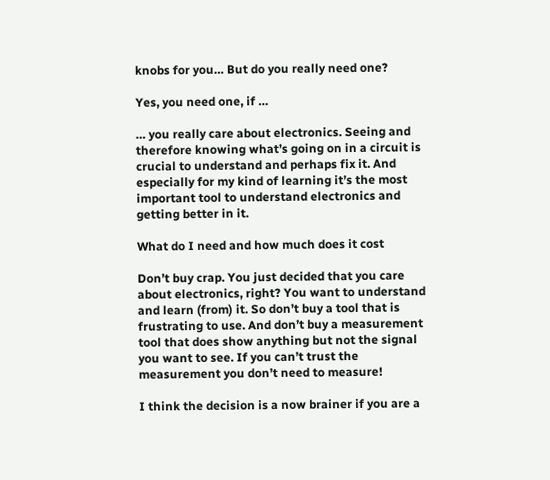knobs for you… But do you really need one?

Yes, you need one, if …

… you really care about electronics. Seeing and therefore knowing what’s going on in a circuit is crucial to understand and perhaps fix it. And especially for my kind of learning it’s the most important tool to understand electronics and getting better in it.

What do I need and how much does it cost

Don’t buy crap. You just decided that you care about electronics, right? You want to understand and learn (from) it. So don’t buy a tool that is frustrating to use. And don’t buy a measurement tool that does show anything but not the signal you want to see. If you can’t trust the measurement you don’t need to measure!

I think the decision is a now brainer if you are a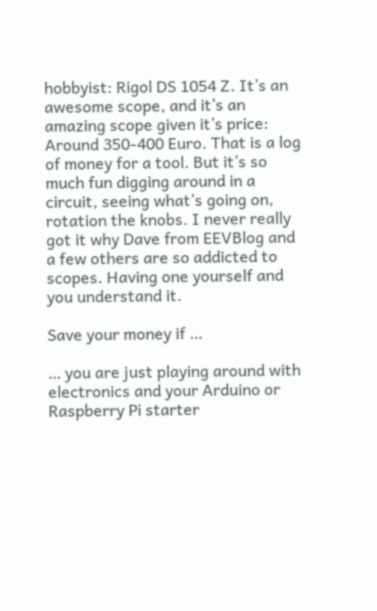hobbyist: Rigol DS 1054 Z. It’s an awesome scope, and it’s an amazing scope given it’s price: Around 350-400 Euro. That is a log of money for a tool. But it’s so much fun digging around in a circuit, seeing what’s going on, rotation the knobs. I never really got it why Dave from EEVBlog and a few others are so addicted to scopes. Having one yourself and you understand it.

Save your money if …

… you are just playing around with electronics and your Arduino or Raspberry Pi starter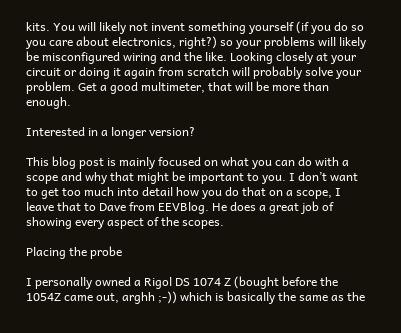kits. You will likely not invent something yourself (if you do so you care about electronics, right?) so your problems will likely be misconfigured wiring and the like. Looking closely at your circuit or doing it again from scratch will probably solve your problem. Get a good multimeter, that will be more than enough.

Interested in a longer version?

This blog post is mainly focused on what you can do with a scope and why that might be important to you. I don’t want to get too much into detail how you do that on a scope, I leave that to Dave from EEVBlog. He does a great job of showing every aspect of the scopes.

Placing the probe

I personally owned a Rigol DS 1074 Z (bought before the 1054Z came out, arghh ;-)) which is basically the same as the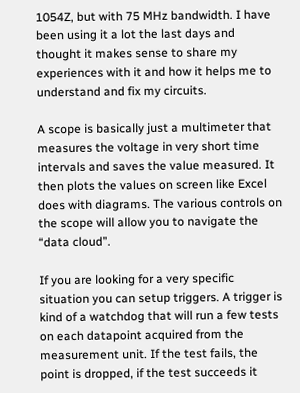1054Z, but with 75 MHz bandwidth. I have been using it a lot the last days and thought it makes sense to share my experiences with it and how it helps me to understand and fix my circuits.

A scope is basically just a multimeter that measures the voltage in very short time intervals and saves the value measured. It then plots the values on screen like Excel does with diagrams. The various controls on the scope will allow you to navigate the “data cloud”.

If you are looking for a very specific situation you can setup triggers. A trigger is kind of a watchdog that will run a few tests on each datapoint acquired from the measurement unit. If the test fails, the point is dropped, if the test succeeds it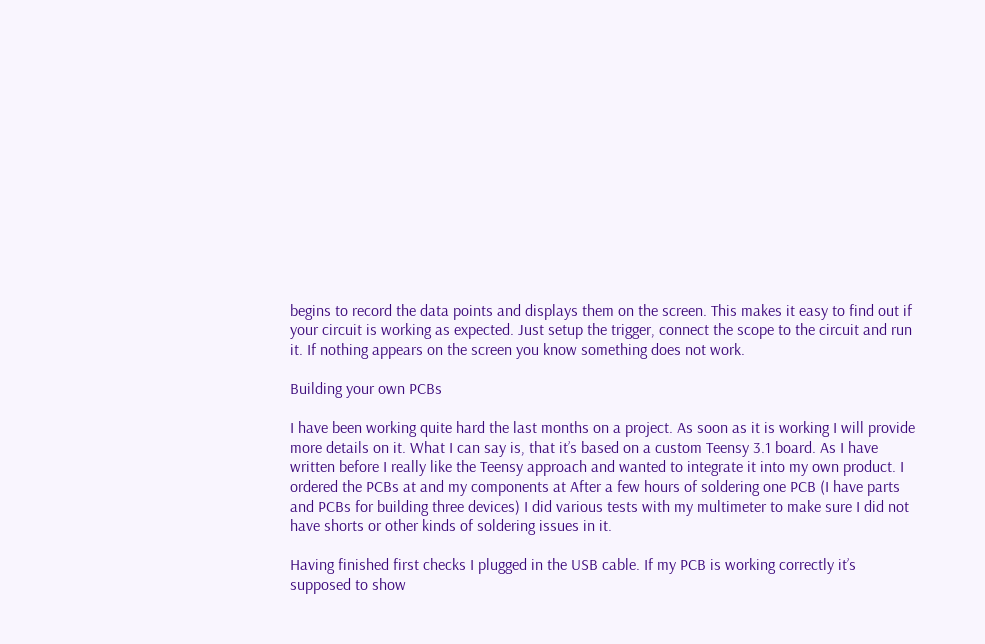begins to record the data points and displays them on the screen. This makes it easy to find out if your circuit is working as expected. Just setup the trigger, connect the scope to the circuit and run it. If nothing appears on the screen you know something does not work.

Building your own PCBs

I have been working quite hard the last months on a project. As soon as it is working I will provide more details on it. What I can say is, that it’s based on a custom Teensy 3.1 board. As I have written before I really like the Teensy approach and wanted to integrate it into my own product. I ordered the PCBs at and my components at After a few hours of soldering one PCB (I have parts and PCBs for building three devices) I did various tests with my multimeter to make sure I did not have shorts or other kinds of soldering issues in it.

Having finished first checks I plugged in the USB cable. If my PCB is working correctly it’s supposed to show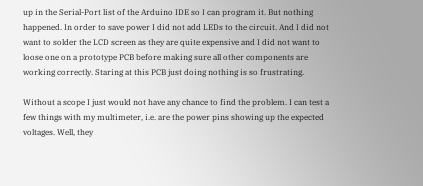up in the Serial-Port list of the Arduino IDE so I can program it. But nothing happened. In order to save power I did not add LEDs to the circuit. And I did not want to solder the LCD screen as they are quite expensive and I did not want to loose one on a prototype PCB before making sure all other components are working correctly. Staring at this PCB just doing nothing is so frustrating.

Without a scope I just would not have any chance to find the problem. I can test a few things with my multimeter, i.e. are the power pins showing up the expected voltages. Well, they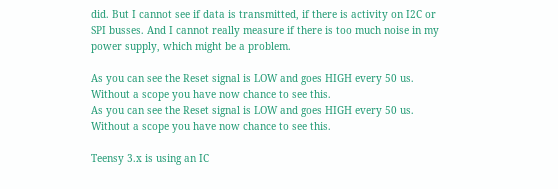did. But I cannot see if data is transmitted, if there is activity on I2C or SPI busses. And I cannot really measure if there is too much noise in my power supply, which might be a problem.

As you can see the Reset signal is LOW and goes HIGH every 50 us. Without a scope you have now chance to see this.
As you can see the Reset signal is LOW and goes HIGH every 50 us. Without a scope you have now chance to see this.

Teensy 3.x is using an IC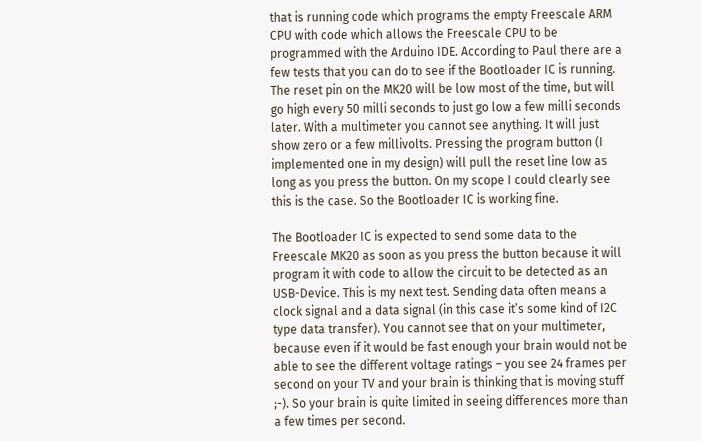that is running code which programs the empty Freescale ARM CPU with code which allows the Freescale CPU to be programmed with the Arduino IDE. According to Paul there are a few tests that you can do to see if the Bootloader IC is running. The reset pin on the MK20 will be low most of the time, but will go high every 50 milli seconds to just go low a few milli seconds later. With a multimeter you cannot see anything. It will just show zero or a few millivolts. Pressing the program button (I implemented one in my design) will pull the reset line low as long as you press the button. On my scope I could clearly see this is the case. So the Bootloader IC is working fine.

The Bootloader IC is expected to send some data to the Freescale MK20 as soon as you press the button because it will program it with code to allow the circuit to be detected as an USB-Device. This is my next test. Sending data often means a clock signal and a data signal (in this case it’s some kind of I2C type data transfer). You cannot see that on your multimeter, because even if it would be fast enough your brain would not be able to see the different voltage ratings – you see 24 frames per second on your TV and your brain is thinking that is moving stuff ;-). So your brain is quite limited in seeing differences more than a few times per second.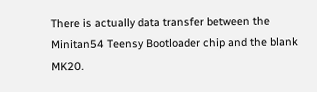There is actually data transfer between the Minitan54 Teensy Bootloader chip and the blank MK20.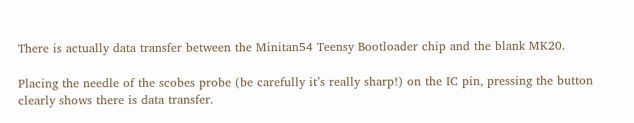There is actually data transfer between the Minitan54 Teensy Bootloader chip and the blank MK20.

Placing the needle of the scobes probe (be carefully it’s really sharp!) on the IC pin, pressing the button clearly shows there is data transfer.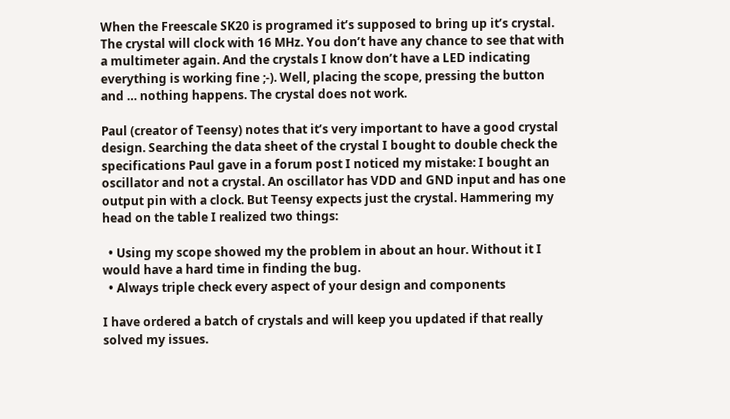When the Freescale SK20 is programed it’s supposed to bring up it’s crystal. The crystal will clock with 16 MHz. You don’t have any chance to see that with a multimeter again. And the crystals I know don’t have a LED indicating everything is working fine ;-). Well, placing the scope, pressing the button and … nothing happens. The crystal does not work.

Paul (creator of Teensy) notes that it’s very important to have a good crystal design. Searching the data sheet of the crystal I bought to double check the specifications Paul gave in a forum post I noticed my mistake: I bought an oscillator and not a crystal. An oscillator has VDD and GND input and has one output pin with a clock. But Teensy expects just the crystal. Hammering my head on the table I realized two things:

  • Using my scope showed my the problem in about an hour. Without it I would have a hard time in finding the bug.
  • Always triple check every aspect of your design and components

I have ordered a batch of crystals and will keep you updated if that really solved my issues.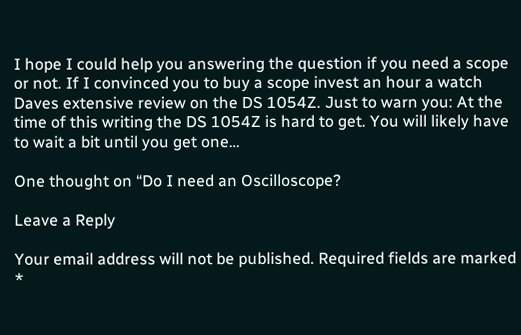I hope I could help you answering the question if you need a scope or not. If I convinced you to buy a scope invest an hour a watch Daves extensive review on the DS 1054Z. Just to warn you: At the time of this writing the DS 1054Z is hard to get. You will likely have to wait a bit until you get one…

One thought on “Do I need an Oscilloscope?

Leave a Reply

Your email address will not be published. Required fields are marked *